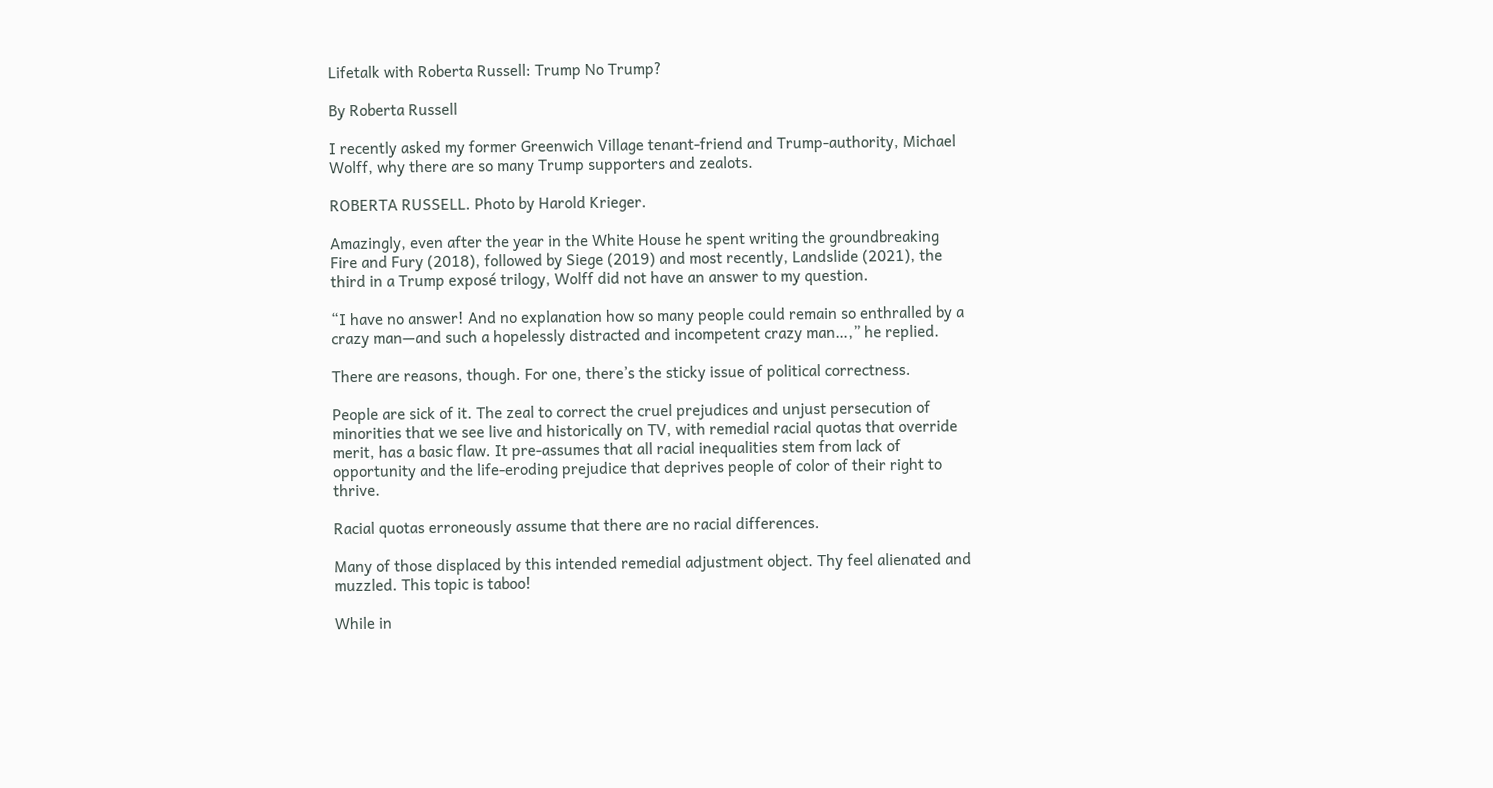Lifetalk with Roberta Russell: Trump No Trump?

By Roberta Russell

I recently asked my former Greenwich Village tenant-friend and Trump-authority, Michael Wolff, why there are so many Trump supporters and zealots.

ROBERTA RUSSELL. Photo by Harold Krieger.

Amazingly, even after the year in the White House he spent writing the groundbreaking Fire and Fury (2018), followed by Siege (2019) and most recently, Landslide (2021), the third in a Trump exposé trilogy, Wolff did not have an answer to my question.

“I have no answer! And no explanation how so many people could remain so enthralled by a crazy man—and such a hopelessly distracted and incompetent crazy man…,” he replied.

There are reasons, though. For one, there’s the sticky issue of political correctness.

People are sick of it. The zeal to correct the cruel prejudices and unjust persecution of minorities that we see live and historically on TV, with remedial racial quotas that override merit, has a basic flaw. It pre-assumes that all racial inequalities stem from lack of opportunity and the life-eroding prejudice that deprives people of color of their right to thrive.

Racial quotas erroneously assume that there are no racial differences.

Many of those displaced by this intended remedial adjustment object. Thy feel alienated and muzzled. This topic is taboo!

While in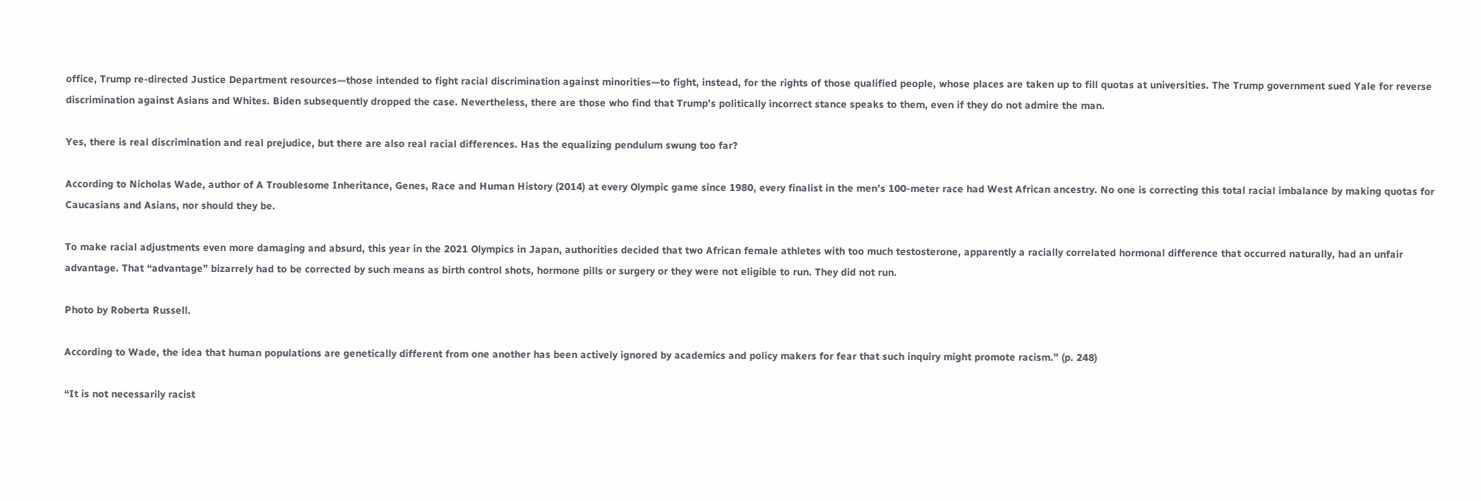office, Trump re-directed Justice Department resources—those intended to fight racial discrimination against minorities—to fight, instead, for the rights of those qualified people, whose places are taken up to fill quotas at universities. The Trump government sued Yale for reverse discrimination against Asians and Whites. Biden subsequently dropped the case. Nevertheless, there are those who find that Trump’s politically incorrect stance speaks to them, even if they do not admire the man.

Yes, there is real discrimination and real prejudice, but there are also real racial differences. Has the equalizing pendulum swung too far?

According to Nicholas Wade, author of A Troublesome Inheritance, Genes, Race and Human History (2014) at every Olympic game since 1980, every finalist in the men’s 100-meter race had West African ancestry. No one is correcting this total racial imbalance by making quotas for Caucasians and Asians, nor should they be.

To make racial adjustments even more damaging and absurd, this year in the 2021 Olympics in Japan, authorities decided that two African female athletes with too much testosterone, apparently a racially correlated hormonal difference that occurred naturally, had an unfair advantage. That “advantage” bizarrely had to be corrected by such means as birth control shots, hormone pills or surgery or they were not eligible to run. They did not run.

Photo by Roberta Russell.

According to Wade, the idea that human populations are genetically different from one another has been actively ignored by academics and policy makers for fear that such inquiry might promote racism.” (p. 248)

“It is not necessarily racist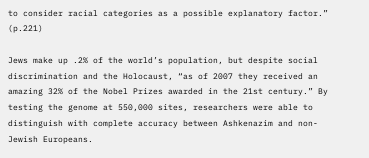to consider racial categories as a possible explanatory factor.” (p.221)

Jews make up .2% of the world’s population, but despite social discrimination and the Holocaust, “as of 2007 they received an amazing 32% of the Nobel Prizes awarded in the 21st century.” By testing the genome at 550,000 sites, researchers were able to distinguish with complete accuracy between Ashkenazim and non-Jewish Europeans.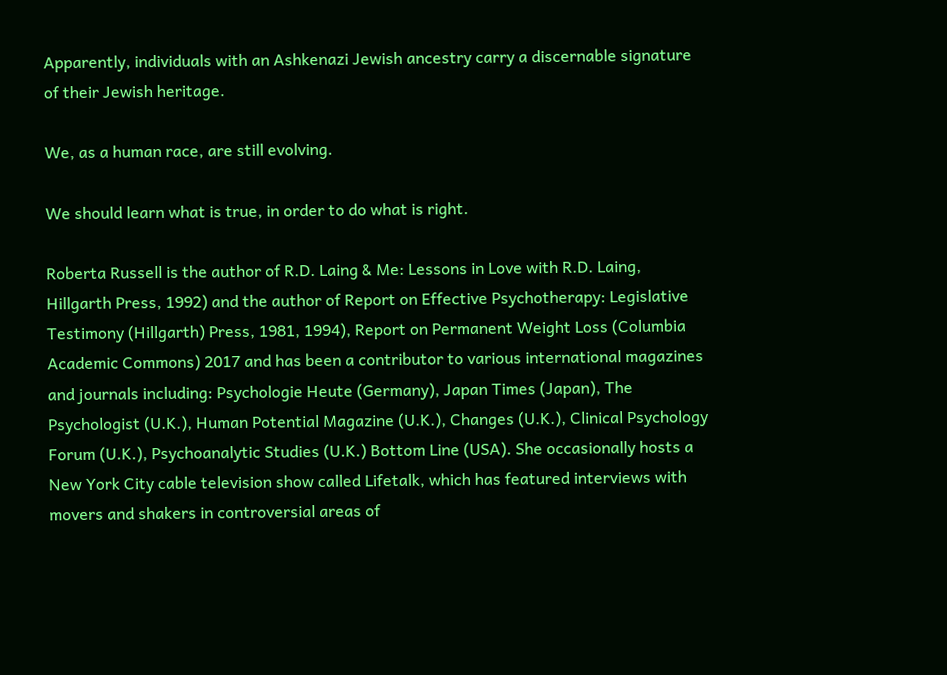Apparently, individuals with an Ashkenazi Jewish ancestry carry a discernable signature of their Jewish heritage.

We, as a human race, are still evolving.

We should learn what is true, in order to do what is right.

Roberta Russell is the author of R.D. Laing & Me: Lessons in Love with R.D. Laing, Hillgarth Press, 1992) and the author of Report on Effective Psychotherapy: Legislative Testimony (Hillgarth) Press, 1981, 1994), Report on Permanent Weight Loss (Columbia Academic Commons) 2017 and has been a contributor to various international magazines and journals including: Psychologie Heute (Germany), Japan Times (Japan), The Psychologist (U.K.), Human Potential Magazine (U.K.), Changes (U.K.), Clinical Psychology Forum (U.K.), Psychoanalytic Studies (U.K.) Bottom Line (USA). She occasionally hosts a New York City cable television show called Lifetalk, which has featured interviews with movers and shakers in controversial areas of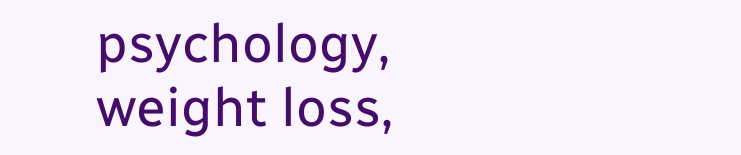psychology, weight loss,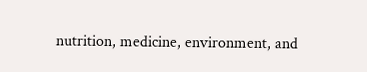nutrition, medicine, environment, and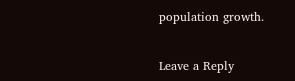population growth.


Leave a Reply